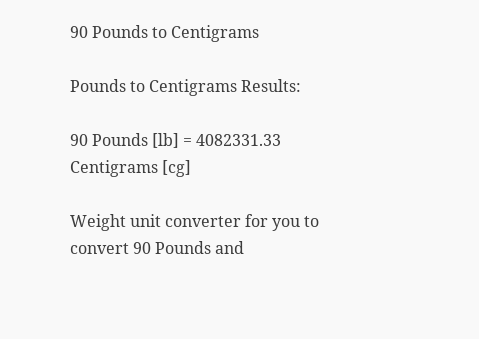90 Pounds to Centigrams

Pounds to Centigrams Results:

90 Pounds [lb] = 4082331.33 Centigrams [cg]

Weight unit converter for you to convert 90 Pounds and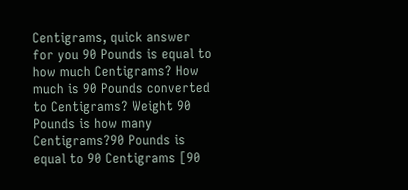Centigrams, quick answer for you 90 Pounds is equal to how much Centigrams? How much is 90 Pounds converted to Centigrams? Weight 90 Pounds is how many Centigrams?90 Pounds is equal to 90 Centigrams [90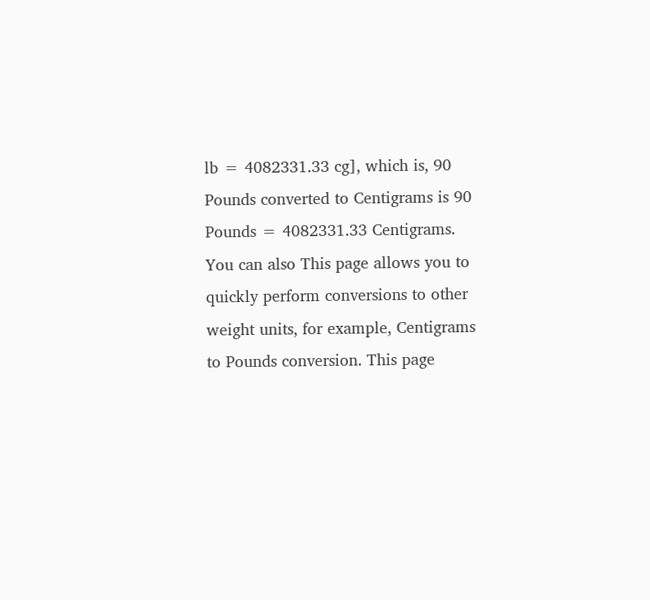lb = 4082331.33 cg], which is, 90 Pounds converted to Centigrams is 90 Pounds = 4082331.33 Centigrams. You can also This page allows you to quickly perform conversions to other weight units, for example, Centigrams to Pounds conversion. This page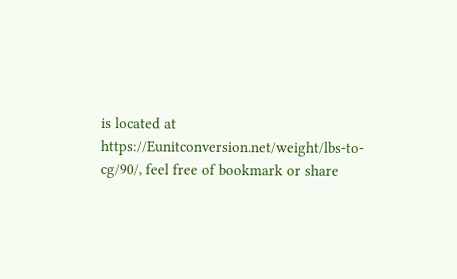is located at https://Eunitconversion.net/weight/lbs-to-cg/90/, feel free of bookmark or share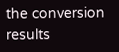the conversion results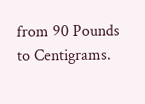from 90 Pounds to Centigrams.